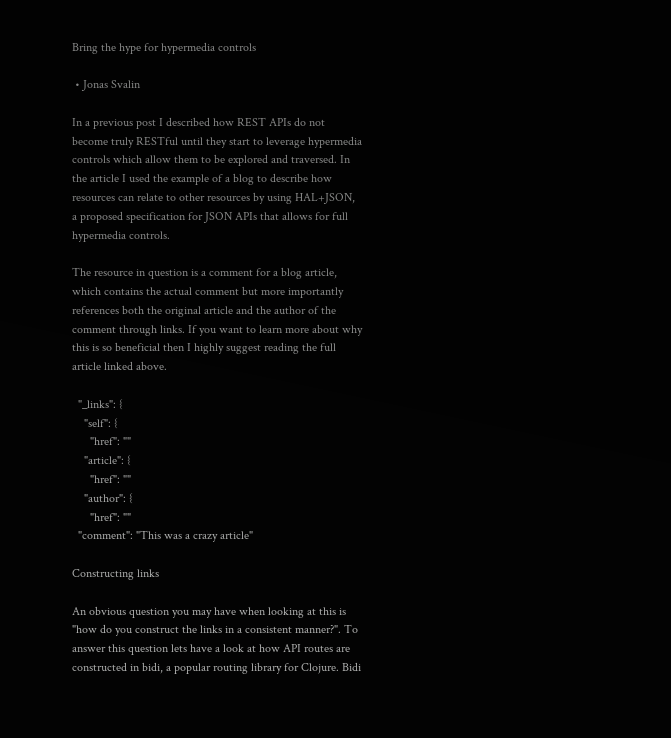Bring the hype for hypermedia controls

 • Jonas Svalin

In a previous post I described how REST APIs do not become truly RESTful until they start to leverage hypermedia controls which allow them to be explored and traversed. In the article I used the example of a blog to describe how resources can relate to other resources by using HAL+JSON, a proposed specification for JSON APIs that allows for full hypermedia controls.

The resource in question is a comment for a blog article, which contains the actual comment but more importantly references both the original article and the author of the comment through links. If you want to learn more about why this is so beneficial then I highly suggest reading the full article linked above.

  "_links": {
    "self": {
      "href": ""
    "article": {
      "href": ""
    "author": {
      "href": ""
  "comment": "This was a crazy article"

Constructing links

An obvious question you may have when looking at this is "how do you construct the links in a consistent manner?". To answer this question lets have a look at how API routes are constructed in bidi, a popular routing library for Clojure. Bidi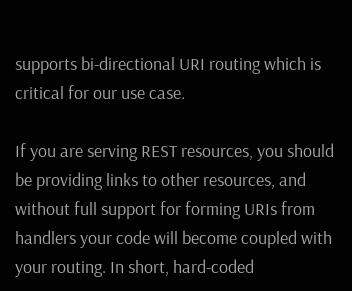supports bi-directional URI routing which is critical for our use case.

If you are serving REST resources, you should be providing links to other resources, and without full support for forming URIs from handlers your code will become coupled with your routing. In short, hard-coded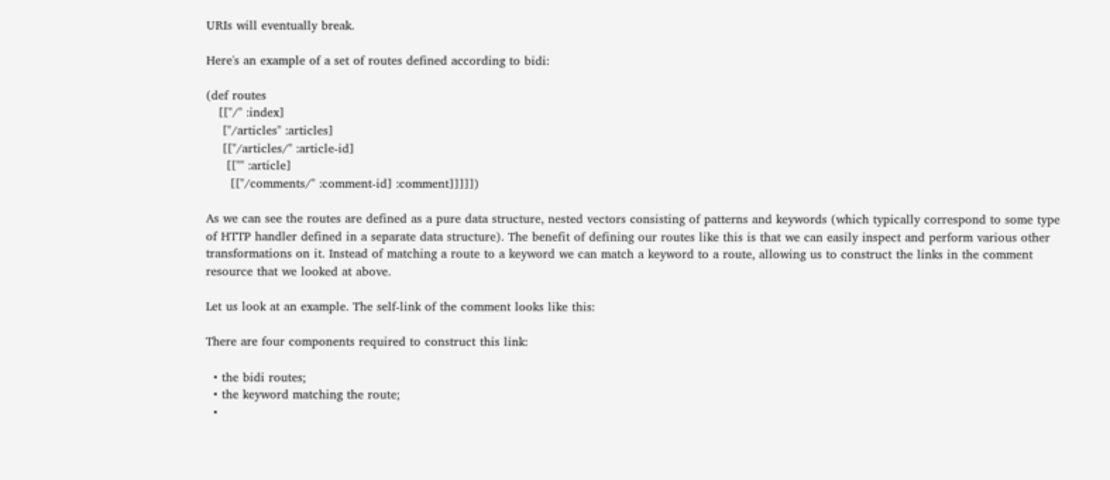URIs will eventually break.

Here's an example of a set of routes defined according to bidi:

(def routes
   [["/" :index]
    ["/articles" :articles]
    [["/articles/" :article-id]
     [["" :article]
      [["/comments/" :comment-id] :comment]]]]])

As we can see the routes are defined as a pure data structure, nested vectors consisting of patterns and keywords (which typically correspond to some type of HTTP handler defined in a separate data structure). The benefit of defining our routes like this is that we can easily inspect and perform various other transformations on it. Instead of matching a route to a keyword we can match a keyword to a route, allowing us to construct the links in the comment resource that we looked at above.

Let us look at an example. The self-link of the comment looks like this:

There are four components required to construct this link:

  • the bidi routes;
  • the keyword matching the route;
  •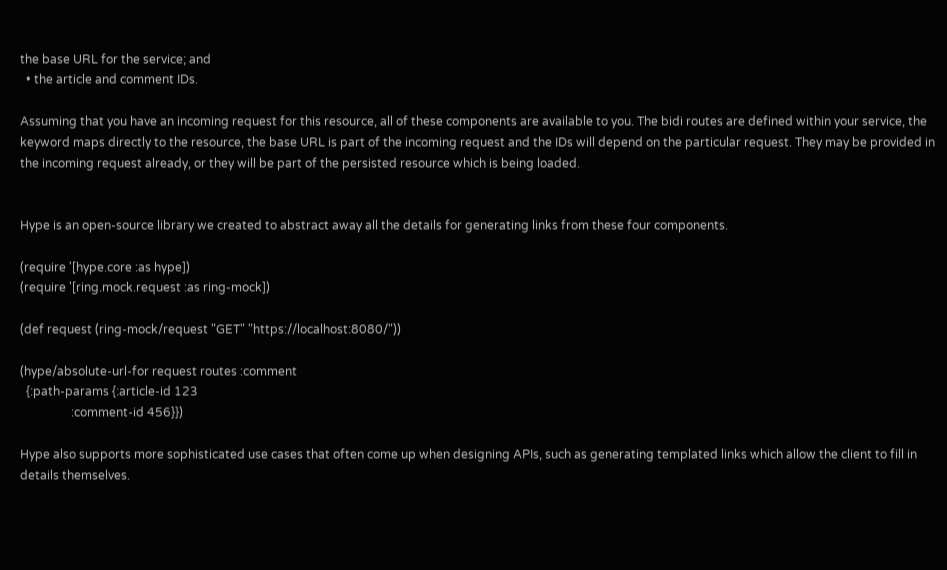the base URL for the service; and
  • the article and comment IDs.

Assuming that you have an incoming request for this resource, all of these components are available to you. The bidi routes are defined within your service, the keyword maps directly to the resource, the base URL is part of the incoming request and the IDs will depend on the particular request. They may be provided in the incoming request already, or they will be part of the persisted resource which is being loaded.


Hype is an open-source library we created to abstract away all the details for generating links from these four components.

(require '[hype.core :as hype])
(require '[ring.mock.request :as ring-mock])

(def request (ring-mock/request "GET" "https://localhost:8080/"))

(hype/absolute-url-for request routes :comment
  {:path-params {:article-id 123
                 :comment-id 456}})

Hype also supports more sophisticated use cases that often come up when designing APIs, such as generating templated links which allow the client to fill in details themselves.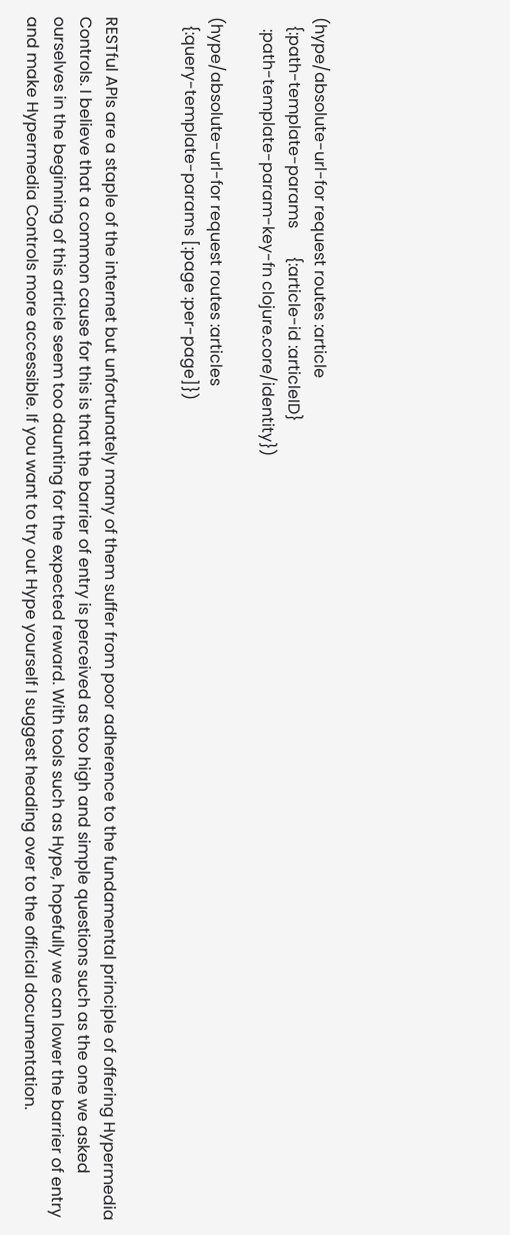(hype/absolute-url-for request routes :article
  {:path-template-params       {:article-id :articleID}
   :path-template-param-key-fn clojure.core/identity})

(hype/absolute-url-for request routes :articles
  {:query-template-params [:page :per-page]})


RESTful APIs are a staple of the internet but unfortunately many of them suffer from poor adherence to the fundamental principle of offering Hypermedia Controls. I believe that a common cause for this is that the barrier of entry is perceived as too high and simple questions such as the one we asked ourselves in the beginning of this article seem too daunting for the expected reward. With tools such as Hype, hopefully we can lower the barrier of entry and make Hypermedia Controls more accessible. If you want to try out Hype yourself I suggest heading over to the official documentation.